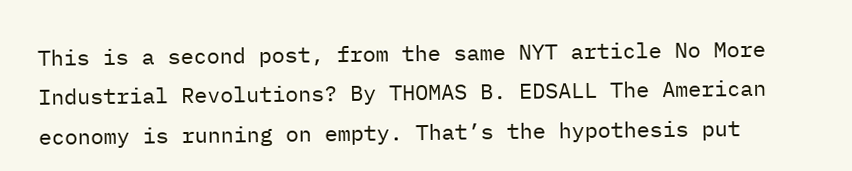This is a second post, from the same NYT article No More Industrial Revolutions? By THOMAS B. EDSALL The American economy is running on empty. That’s the hypothesis put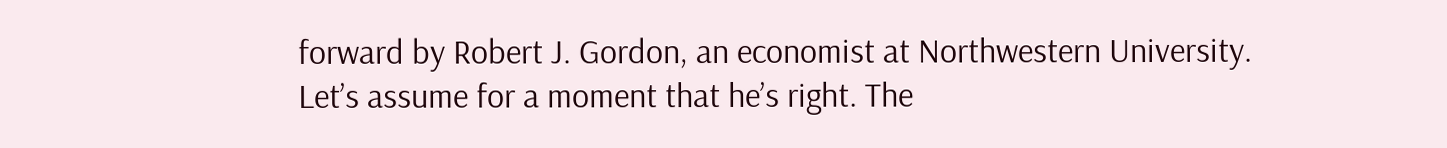forward by Robert J. Gordon, an economist at Northwestern University. Let’s assume for a moment that he’s right. The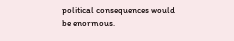political consequences would be enormous.